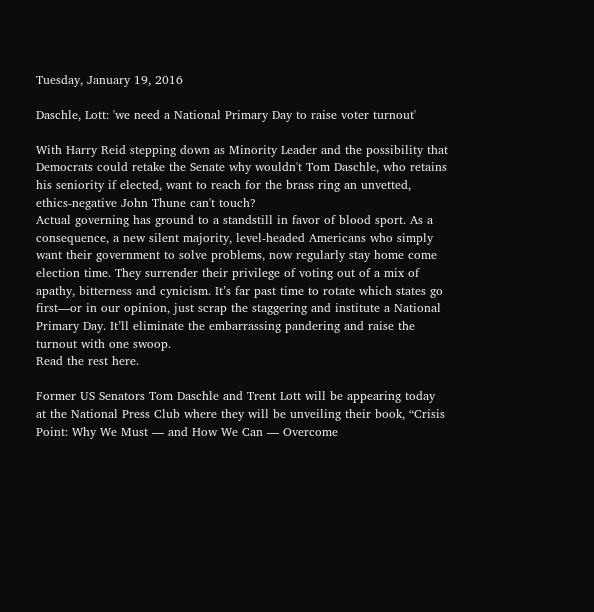Tuesday, January 19, 2016

Daschle, Lott: 'we need a National Primary Day to raise voter turnout'

With Harry Reid stepping down as Minority Leader and the possibility that Democrats could retake the Senate why wouldn't Tom Daschle, who retains his seniority if elected, want to reach for the brass ring an unvetted, ethics-negative John Thune can't touch?
Actual governing has ground to a standstill in favor of blood sport. As a consequence, a new silent majority, level-headed Americans who simply want their government to solve problems, now regularly stay home come election time. They surrender their privilege of voting out of a mix of apathy, bitterness and cynicism. It’s far past time to rotate which states go first—or in our opinion, just scrap the staggering and institute a National Primary Day. It’ll eliminate the embarrassing pandering and raise the turnout with one swoop.
Read the rest here.

Former US Senators Tom Daschle and Trent Lott will be appearing today at the National Press Club where they will be unveiling their book, “Crisis Point: Why We Must — and How We Can — Overcome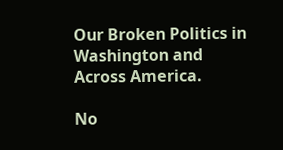Our Broken Politics in Washington and Across America.

No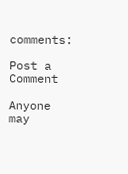comments:

Post a Comment

Anyone may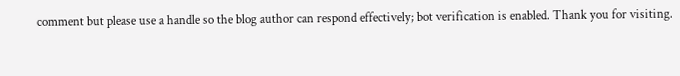comment but please use a handle so the blog author can respond effectively; bot verification is enabled. Thank you for visiting.